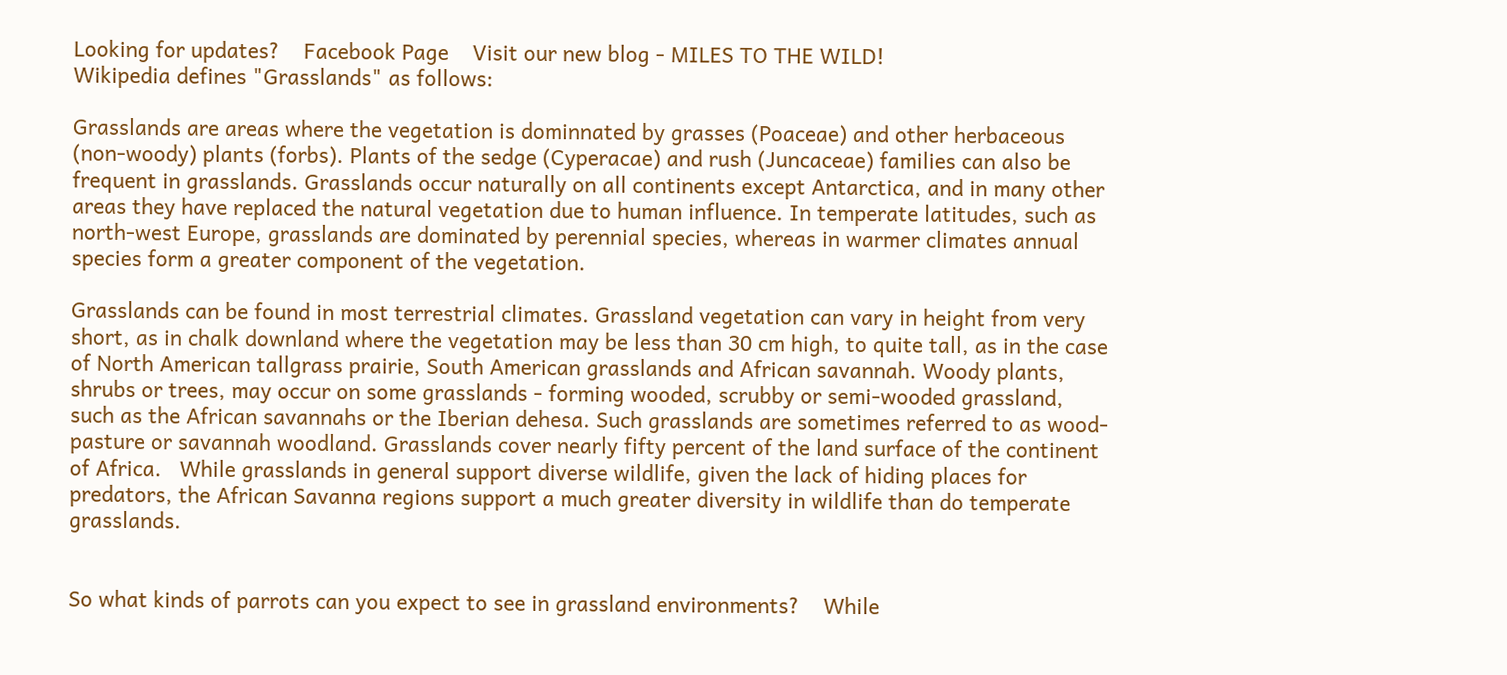Looking for updates?    Facebook Page    Visit our new blog - MILES TO THE WILD!
Wikipedia defines "Grasslands" as follows:

Grasslands are areas where the vegetation is dominnated by grasses (Poaceae) and other herbaceous (non-woody) plants (forbs). Plants of the sedge (Cyperacae) and rush (Juncaceae) families can also be frequent in grasslands. Grasslands occur naturally on all continents except Antarctica, and in many other areas they have replaced the natural vegetation due to human influence. In temperate latitudes, such as north-west Europe, grasslands are dominated by perennial species, whereas in warmer climates annual species form a greater component of the vegetation.

Grasslands can be found in most terrestrial climates. Grassland vegetation can vary in height from very short, as in chalk downland where the vegetation may be less than 30 cm high, to quite tall, as in the case of North American tallgrass prairie, South American grasslands and African savannah. Woody plants, shrubs or trees, may occur on some grasslands - forming wooded, scrubby or semi-wooded grassland, such as the African savannahs or the Iberian dehesa. Such grasslands are sometimes referred to as wood-pasture or savannah woodland. Grasslands cover nearly fifty percent of the land surface of the continent of Africa.   While grasslands in general support diverse wildlife, given the lack of hiding places for predators, the African Savanna regions support a much greater diversity in wildlife than do temperate grasslands.


So what kinds of parrots can you expect to see in grassland environments?    While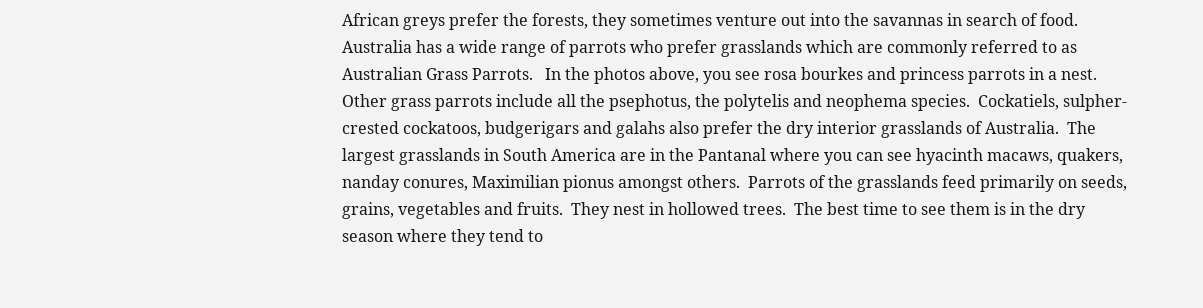African greys prefer the forests, they sometimes venture out into the savannas in search of food.  Australia has a wide range of parrots who prefer grasslands which are commonly referred to as Australian Grass Parrots.   In the photos above, you see rosa bourkes and princess parrots in a nest.  Other grass parrots include all the psephotus, the polytelis and neophema species.  Cockatiels, sulpher-crested cockatoos, budgerigars and galahs also prefer the dry interior grasslands of Australia.  The largest grasslands in South America are in the Pantanal where you can see hyacinth macaws, quakers, nanday conures, Maximilian pionus amongst others.  Parrots of the grasslands feed primarily on seeds, grains, vegetables and fruits.  They nest in hollowed trees.  The best time to see them is in the dry season where they tend to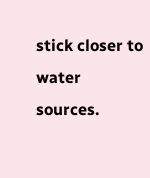stick closer to water sources.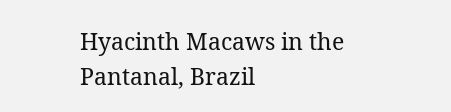Hyacinth Macaws in the Pantanal, Brazil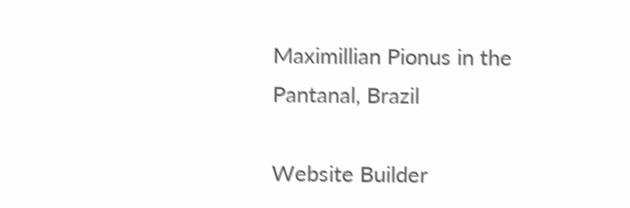Maximillian Pionus in the Pantanal, Brazil

Website Builder